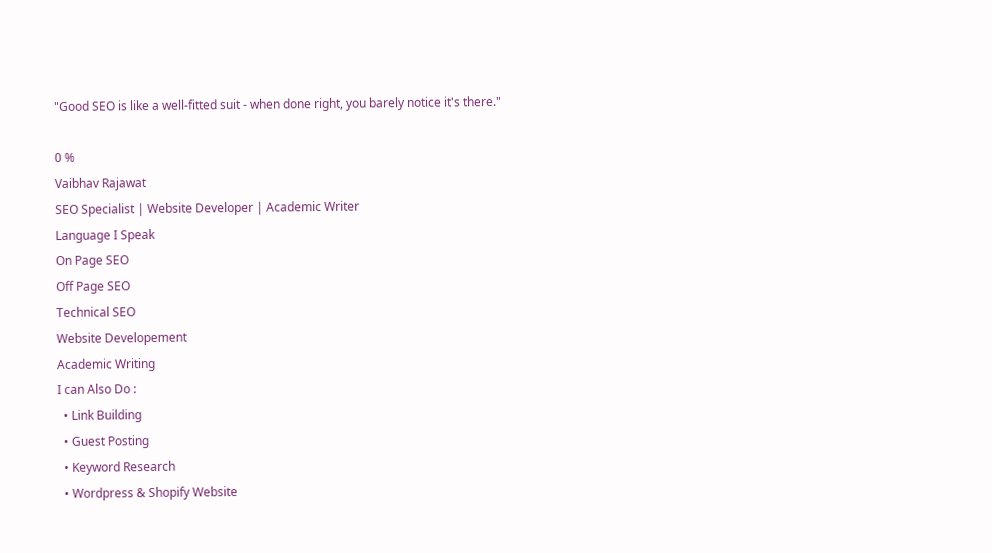"Good SEO is like a well-fitted suit - when done right, you barely notice it's there."

0 %
Vaibhav Rajawat
SEO Specialist | Website Developer | Academic Writer
Language I Speak
On Page SEO
Off Page SEO
Technical SEO
Website Developement
Academic Writing
I can Also Do :
  • Link Building
  • Guest Posting
  • Keyword Research
  • Wordpress & Shopify Website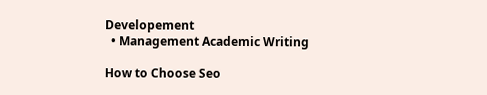Developement
  • Management Academic Writing

How to Choose Seo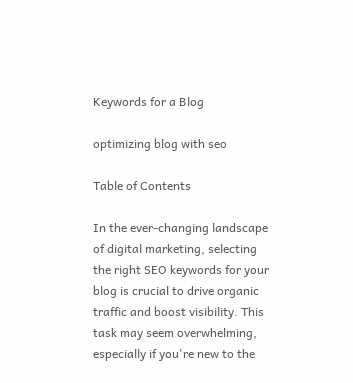Keywords for a Blog

optimizing blog with seo

Table of Contents

In the ever-changing landscape of digital marketing, selecting the right SEO keywords for your blog is crucial to drive organic traffic and boost visibility. This task may seem overwhelming, especially if you're new to the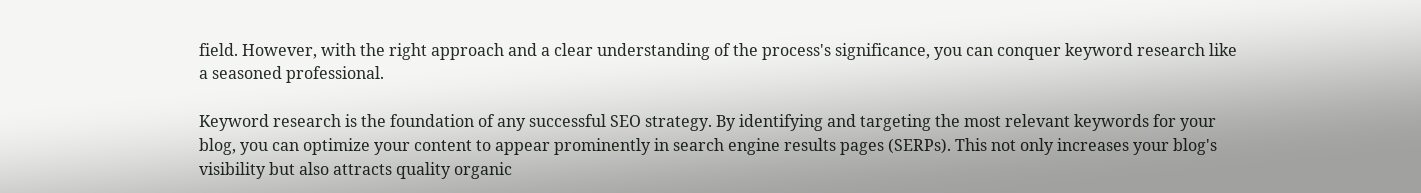field. However, with the right approach and a clear understanding of the process's significance, you can conquer keyword research like a seasoned professional.

Keyword research is the foundation of any successful SEO strategy. By identifying and targeting the most relevant keywords for your blog, you can optimize your content to appear prominently in search engine results pages (SERPs). This not only increases your blog's visibility but also attracts quality organic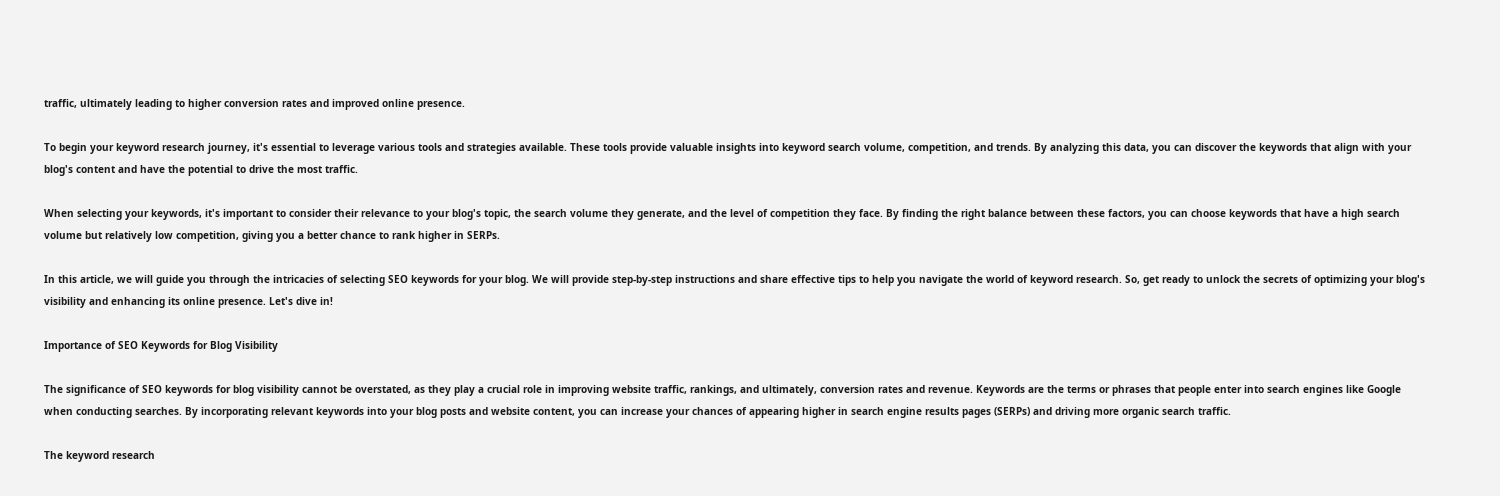traffic, ultimately leading to higher conversion rates and improved online presence.

To begin your keyword research journey, it's essential to leverage various tools and strategies available. These tools provide valuable insights into keyword search volume, competition, and trends. By analyzing this data, you can discover the keywords that align with your blog's content and have the potential to drive the most traffic.

When selecting your keywords, it's important to consider their relevance to your blog's topic, the search volume they generate, and the level of competition they face. By finding the right balance between these factors, you can choose keywords that have a high search volume but relatively low competition, giving you a better chance to rank higher in SERPs.

In this article, we will guide you through the intricacies of selecting SEO keywords for your blog. We will provide step-by-step instructions and share effective tips to help you navigate the world of keyword research. So, get ready to unlock the secrets of optimizing your blog's visibility and enhancing its online presence. Let's dive in!

Importance of SEO Keywords for Blog Visibility

The significance of SEO keywords for blog visibility cannot be overstated, as they play a crucial role in improving website traffic, rankings, and ultimately, conversion rates and revenue. Keywords are the terms or phrases that people enter into search engines like Google when conducting searches. By incorporating relevant keywords into your blog posts and website content, you can increase your chances of appearing higher in search engine results pages (SERPs) and driving more organic search traffic.

The keyword research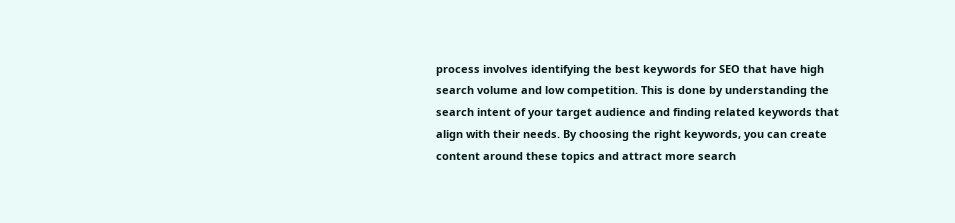process involves identifying the best keywords for SEO that have high search volume and low competition. This is done by understanding the search intent of your target audience and finding related keywords that align with their needs. By choosing the right keywords, you can create content around these topics and attract more search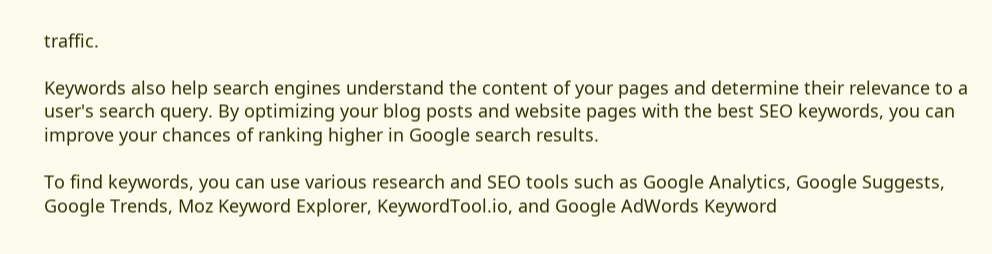traffic.

Keywords also help search engines understand the content of your pages and determine their relevance to a user's search query. By optimizing your blog posts and website pages with the best SEO keywords, you can improve your chances of ranking higher in Google search results.

To find keywords, you can use various research and SEO tools such as Google Analytics, Google Suggests, Google Trends, Moz Keyword Explorer, KeywordTool.io, and Google AdWords Keyword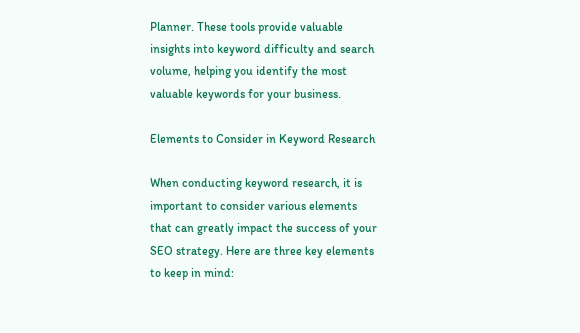Planner. These tools provide valuable insights into keyword difficulty and search volume, helping you identify the most valuable keywords for your business.

Elements to Consider in Keyword Research

When conducting keyword research, it is important to consider various elements that can greatly impact the success of your SEO strategy. Here are three key elements to keep in mind: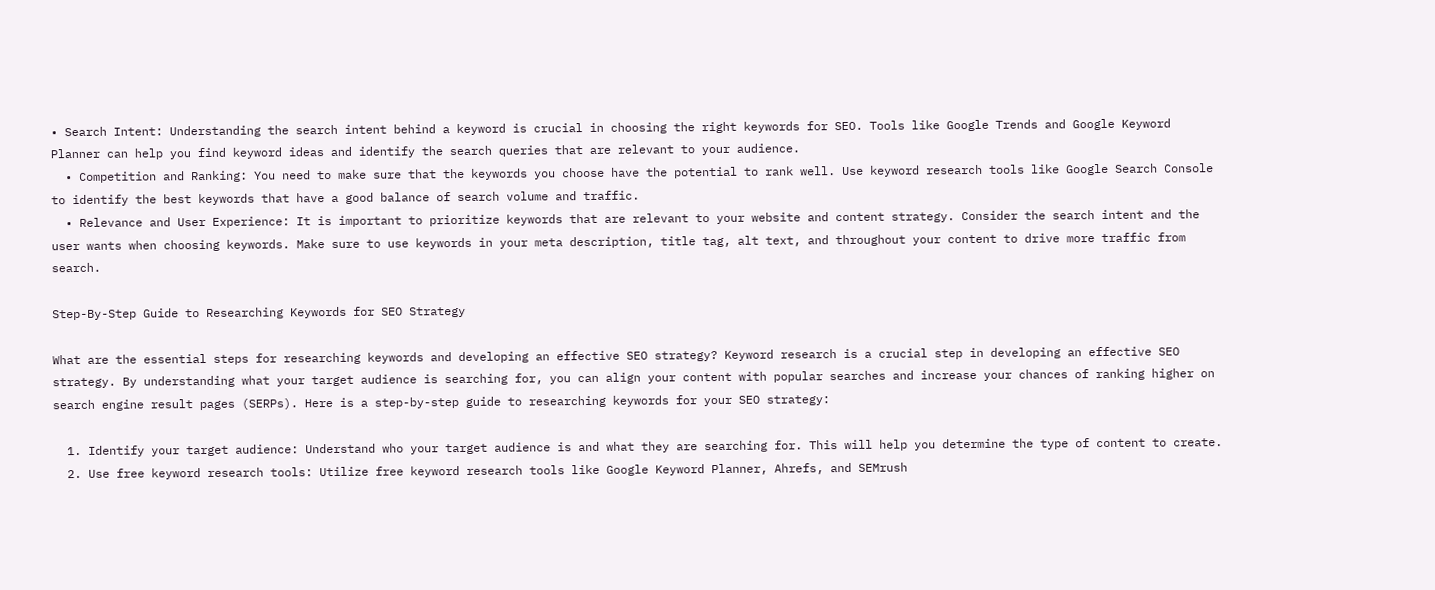• Search Intent: Understanding the search intent behind a keyword is crucial in choosing the right keywords for SEO. Tools like Google Trends and Google Keyword Planner can help you find keyword ideas and identify the search queries that are relevant to your audience.
  • Competition and Ranking: You need to make sure that the keywords you choose have the potential to rank well. Use keyword research tools like Google Search Console to identify the best keywords that have a good balance of search volume and traffic.
  • Relevance and User Experience: It is important to prioritize keywords that are relevant to your website and content strategy. Consider the search intent and the user wants when choosing keywords. Make sure to use keywords in your meta description, title tag, alt text, and throughout your content to drive more traffic from search.

Step-By-Step Guide to Researching Keywords for SEO Strategy

What are the essential steps for researching keywords and developing an effective SEO strategy? Keyword research is a crucial step in developing an effective SEO strategy. By understanding what your target audience is searching for, you can align your content with popular searches and increase your chances of ranking higher on search engine result pages (SERPs). Here is a step-by-step guide to researching keywords for your SEO strategy:

  1. Identify your target audience: Understand who your target audience is and what they are searching for. This will help you determine the type of content to create.
  2. Use free keyword research tools: Utilize free keyword research tools like Google Keyword Planner, Ahrefs, and SEMrush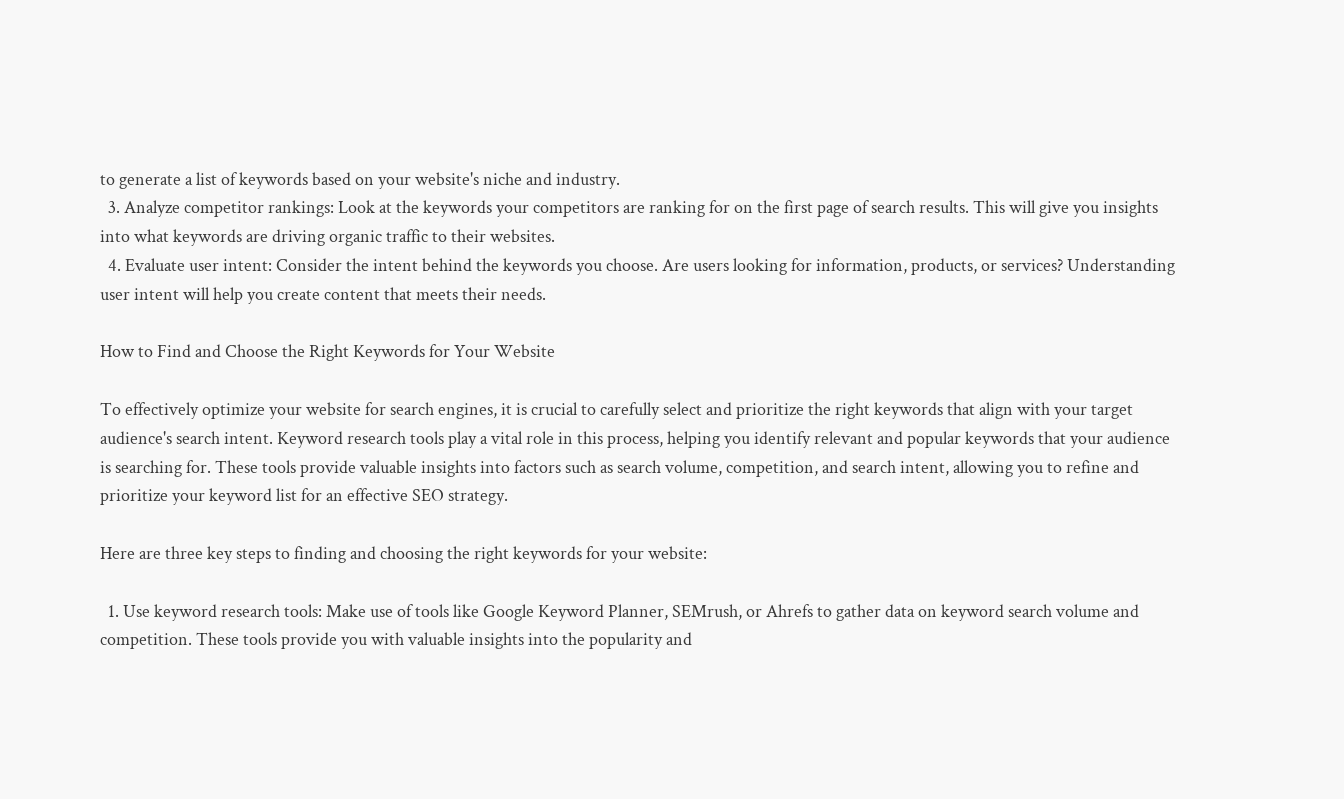to generate a list of keywords based on your website's niche and industry.
  3. Analyze competitor rankings: Look at the keywords your competitors are ranking for on the first page of search results. This will give you insights into what keywords are driving organic traffic to their websites.
  4. Evaluate user intent: Consider the intent behind the keywords you choose. Are users looking for information, products, or services? Understanding user intent will help you create content that meets their needs.

How to Find and Choose the Right Keywords for Your Website

To effectively optimize your website for search engines, it is crucial to carefully select and prioritize the right keywords that align with your target audience's search intent. Keyword research tools play a vital role in this process, helping you identify relevant and popular keywords that your audience is searching for. These tools provide valuable insights into factors such as search volume, competition, and search intent, allowing you to refine and prioritize your keyword list for an effective SEO strategy.

Here are three key steps to finding and choosing the right keywords for your website:

  1. Use keyword research tools: Make use of tools like Google Keyword Planner, SEMrush, or Ahrefs to gather data on keyword search volume and competition. These tools provide you with valuable insights into the popularity and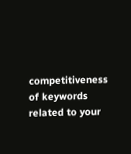competitiveness of keywords related to your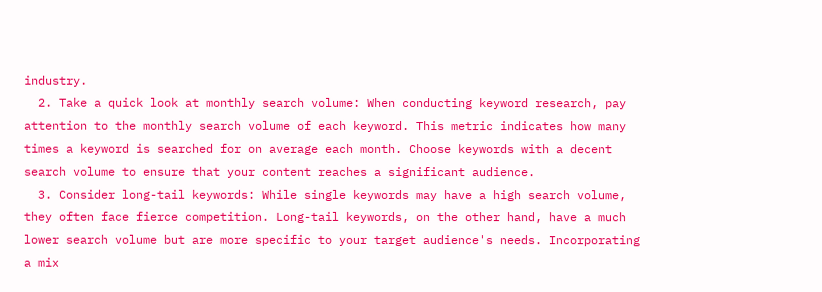industry.
  2. Take a quick look at monthly search volume: When conducting keyword research, pay attention to the monthly search volume of each keyword. This metric indicates how many times a keyword is searched for on average each month. Choose keywords with a decent search volume to ensure that your content reaches a significant audience.
  3. Consider long-tail keywords: While single keywords may have a high search volume, they often face fierce competition. Long-tail keywords, on the other hand, have a much lower search volume but are more specific to your target audience's needs. Incorporating a mix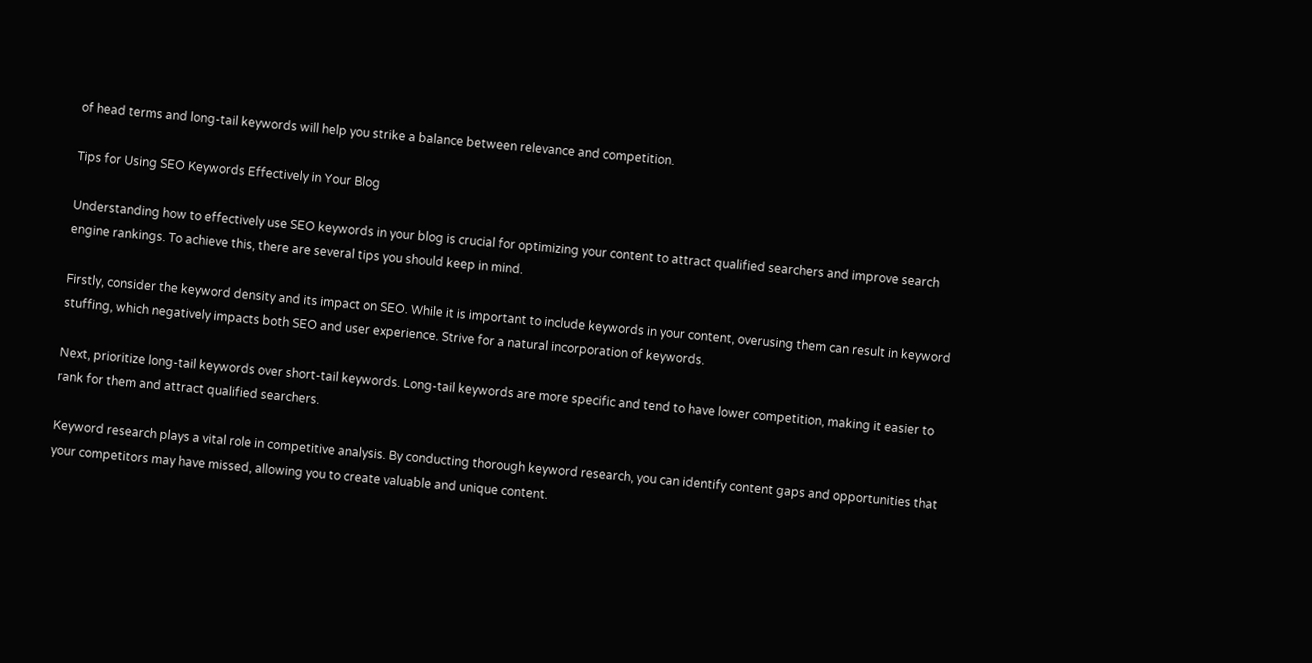of head terms and long-tail keywords will help you strike a balance between relevance and competition.

Tips for Using SEO Keywords Effectively in Your Blog

Understanding how to effectively use SEO keywords in your blog is crucial for optimizing your content to attract qualified searchers and improve search engine rankings. To achieve this, there are several tips you should keep in mind.

Firstly, consider the keyword density and its impact on SEO. While it is important to include keywords in your content, overusing them can result in keyword stuffing, which negatively impacts both SEO and user experience. Strive for a natural incorporation of keywords.

Next, prioritize long-tail keywords over short-tail keywords. Long-tail keywords are more specific and tend to have lower competition, making it easier to rank for them and attract qualified searchers.

Keyword research plays a vital role in competitive analysis. By conducting thorough keyword research, you can identify content gaps and opportunities that your competitors may have missed, allowing you to create valuable and unique content.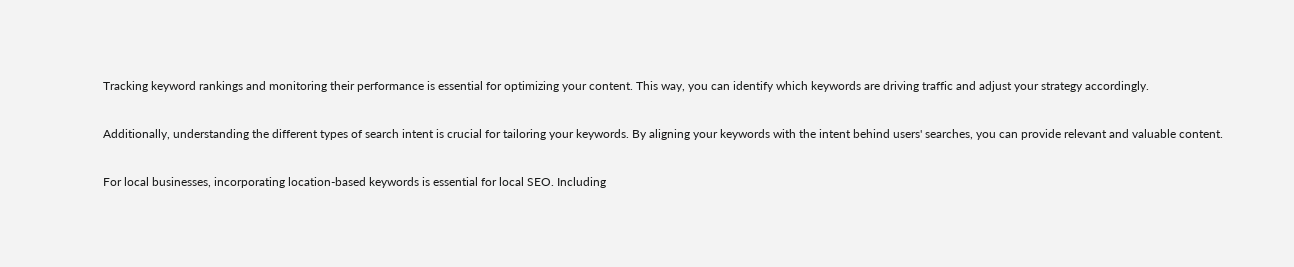Tracking keyword rankings and monitoring their performance is essential for optimizing your content. This way, you can identify which keywords are driving traffic and adjust your strategy accordingly.

Additionally, understanding the different types of search intent is crucial for tailoring your keywords. By aligning your keywords with the intent behind users' searches, you can provide relevant and valuable content.

For local businesses, incorporating location-based keywords is essential for local SEO. Including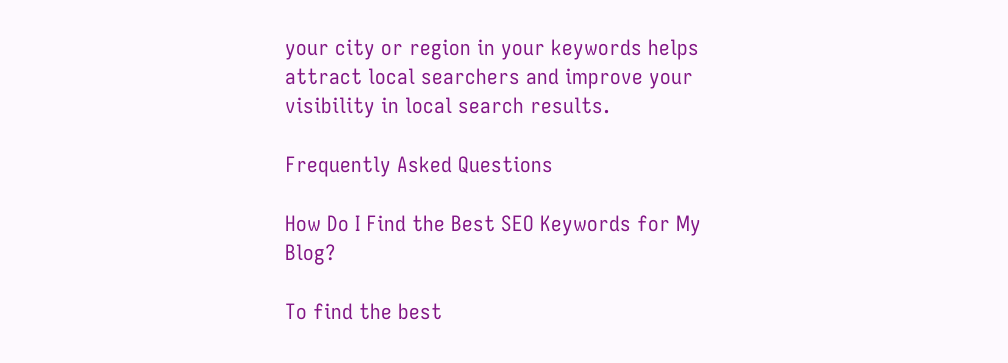your city or region in your keywords helps attract local searchers and improve your visibility in local search results.

Frequently Asked Questions

How Do I Find the Best SEO Keywords for My Blog?

To find the best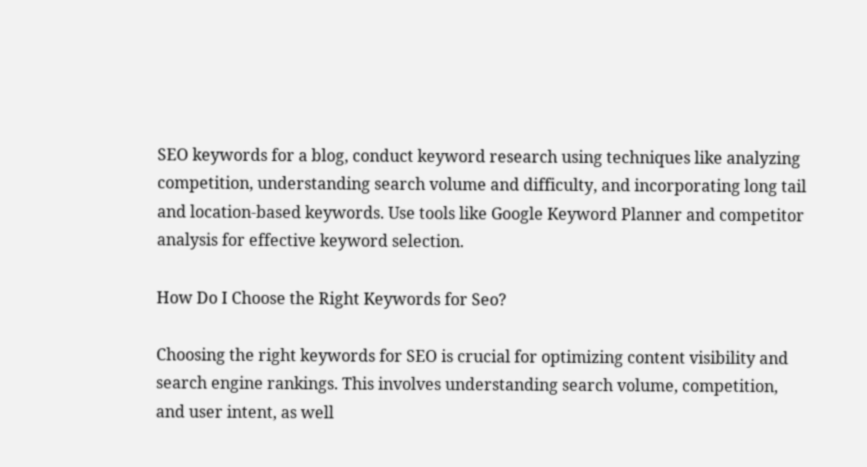SEO keywords for a blog, conduct keyword research using techniques like analyzing competition, understanding search volume and difficulty, and incorporating long tail and location-based keywords. Use tools like Google Keyword Planner and competitor analysis for effective keyword selection.

How Do I Choose the Right Keywords for Seo?

Choosing the right keywords for SEO is crucial for optimizing content visibility and search engine rankings. This involves understanding search volume, competition, and user intent, as well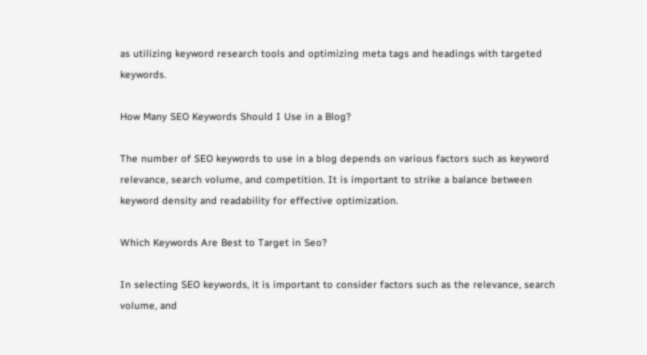as utilizing keyword research tools and optimizing meta tags and headings with targeted keywords.

How Many SEO Keywords Should I Use in a Blog?

The number of SEO keywords to use in a blog depends on various factors such as keyword relevance, search volume, and competition. It is important to strike a balance between keyword density and readability for effective optimization.

Which Keywords Are Best to Target in Seo?

In selecting SEO keywords, it is important to consider factors such as the relevance, search volume, and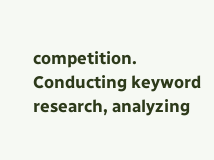competition. Conducting keyword research, analyzing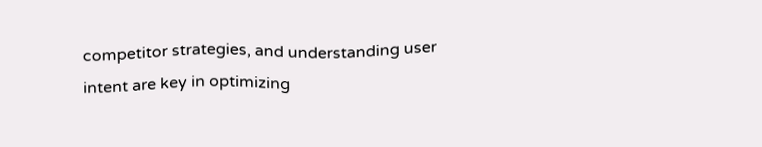competitor strategies, and understanding user intent are key in optimizing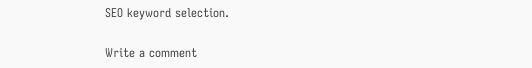SEO keyword selection.

Write a comment